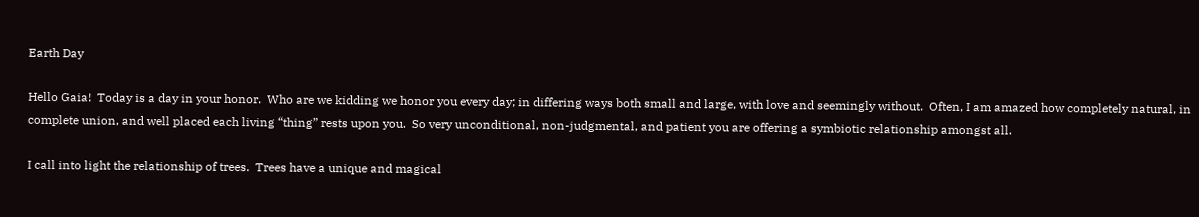Earth Day

Hello Gaia!  Today is a day in your honor.  Who are we kidding we honor you every day; in differing ways both small and large, with love and seemingly without.  Often, I am amazed how completely natural, in complete union, and well placed each living “thing” rests upon you.  So very unconditional, non-judgmental, and patient you are offering a symbiotic relationship amongst all.

I call into light the relationship of trees.  Trees have a unique and magical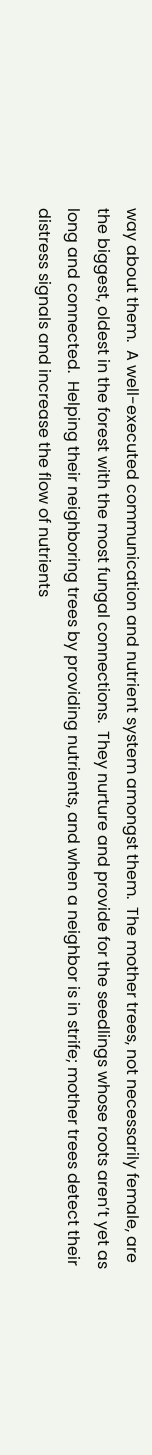way about them.  A well-executed communication and nutrient system amongst them.  The mother trees, not necessarily female, are the biggest, oldest in the forest with the most fungal connections.  They nurture and provide for the seedlings whose roots aren’t yet as long and connected.  Helping their neighboring trees by providing nutrients, and when a neighbor is in strife; mother trees detect their distress signals and increase the flow of nutrients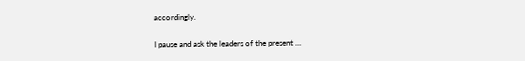accordingly.

I pause and ask the leaders of the present …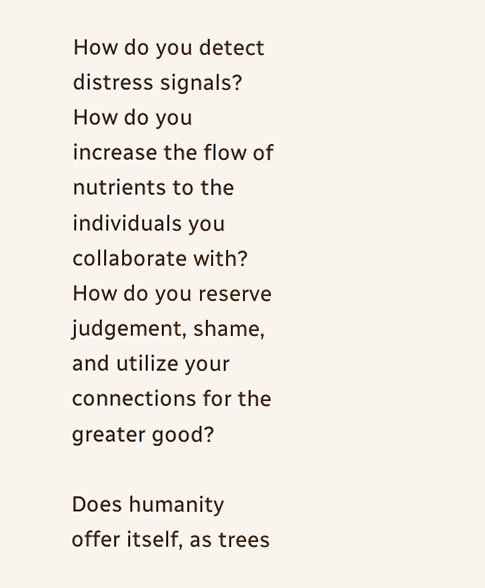How do you detect distress signals?  How do you increase the flow of nutrients to the individuals you collaborate with?  How do you reserve judgement, shame, and utilize your connections for the greater good?

Does humanity offer itself, as trees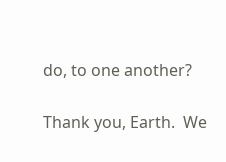do, to one another?

Thank you, Earth.  We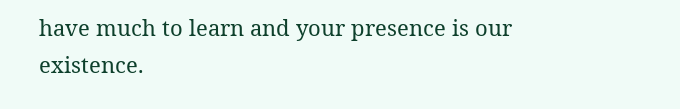have much to learn and your presence is our existence.